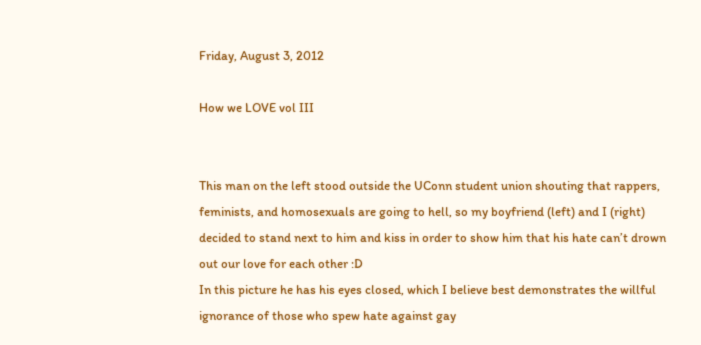Friday, August 3, 2012

How we LOVE vol III


This man on the left stood outside the UConn student union shouting that rappers, feminists, and homosexuals are going to hell, so my boyfriend (left) and I (right) decided to stand next to him and kiss in order to show him that his hate can’t drown out our love for each other :D
In this picture he has his eyes closed, which I believe best demonstrates the willful ignorance of those who spew hate against gay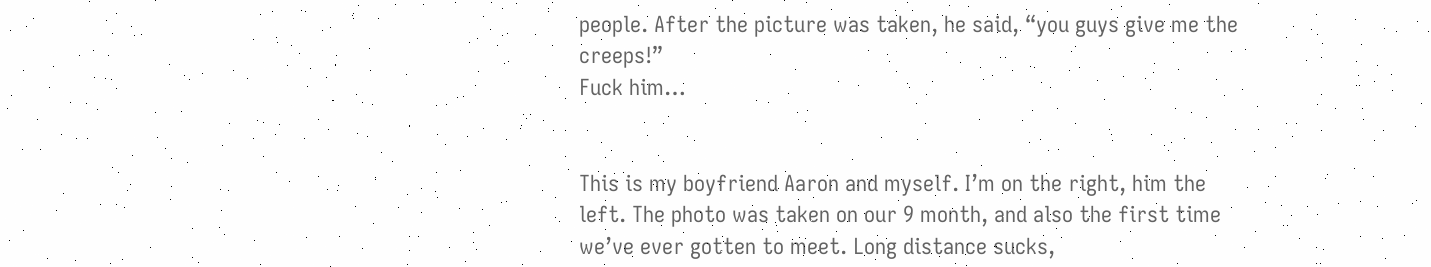people. After the picture was taken, he said, “you guys give me the creeps!”
Fuck him…


This is my boyfriend Aaron and myself. I’m on the right, him the left. The photo was taken on our 9 month, and also the first time we’ve ever gotten to meet. Long distance sucks,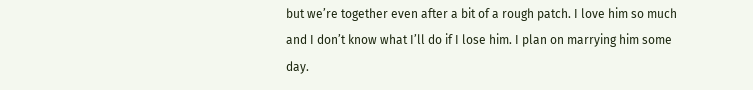but we’re together even after a bit of a rough patch. I love him so much and I don’t know what I’ll do if I lose him. I plan on marrying him some day.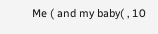Me ( and my baby( , 10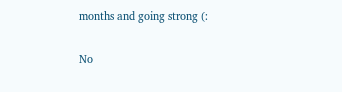months and going strong (:

No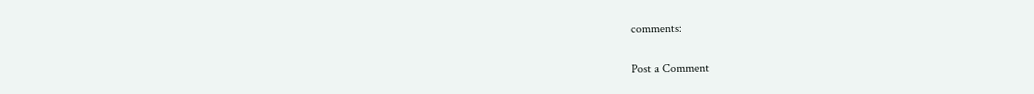comments:

Post a Comment